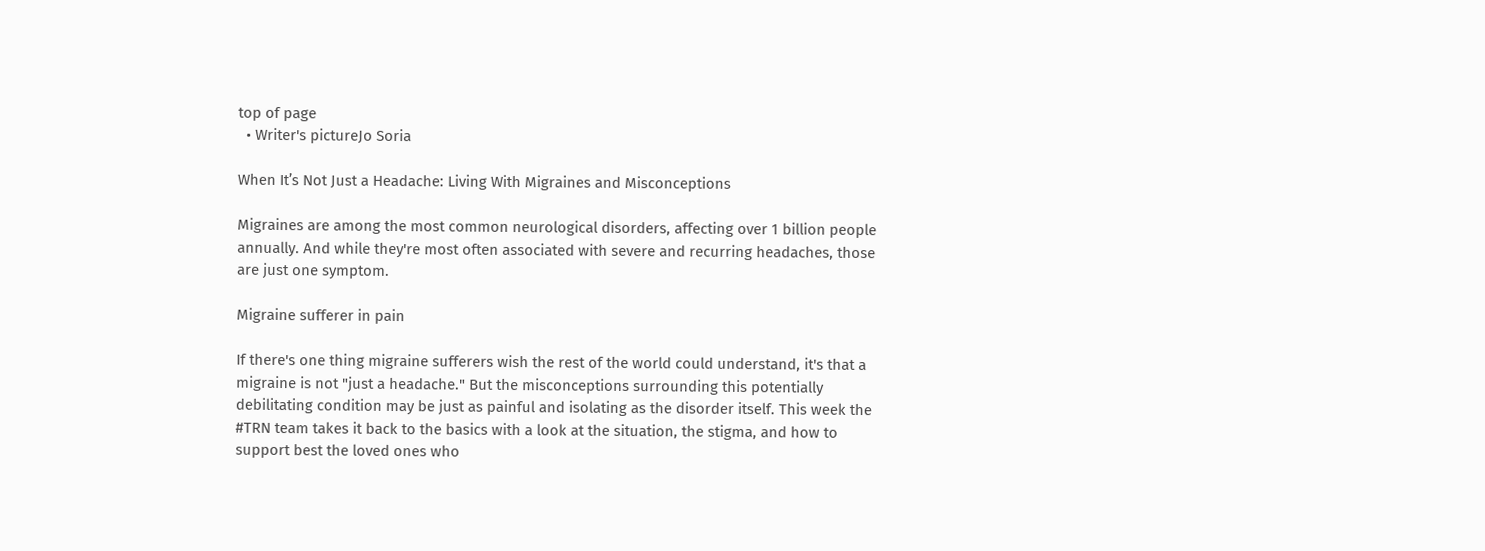top of page
  • Writer's pictureJo Soria

When It’s Not Just a Headache: Living With Migraines and Misconceptions

Migraines are among the most common neurological disorders, affecting over 1 billion people annually. And while they're most often associated with severe and recurring headaches, those are just one symptom.

Migraine sufferer in pain

If there's one thing migraine sufferers wish the rest of the world could understand, it's that a migraine is not "just a headache." But the misconceptions surrounding this potentially debilitating condition may be just as painful and isolating as the disorder itself. This week the #TRN team takes it back to the basics with a look at the situation, the stigma, and how to support best the loved ones who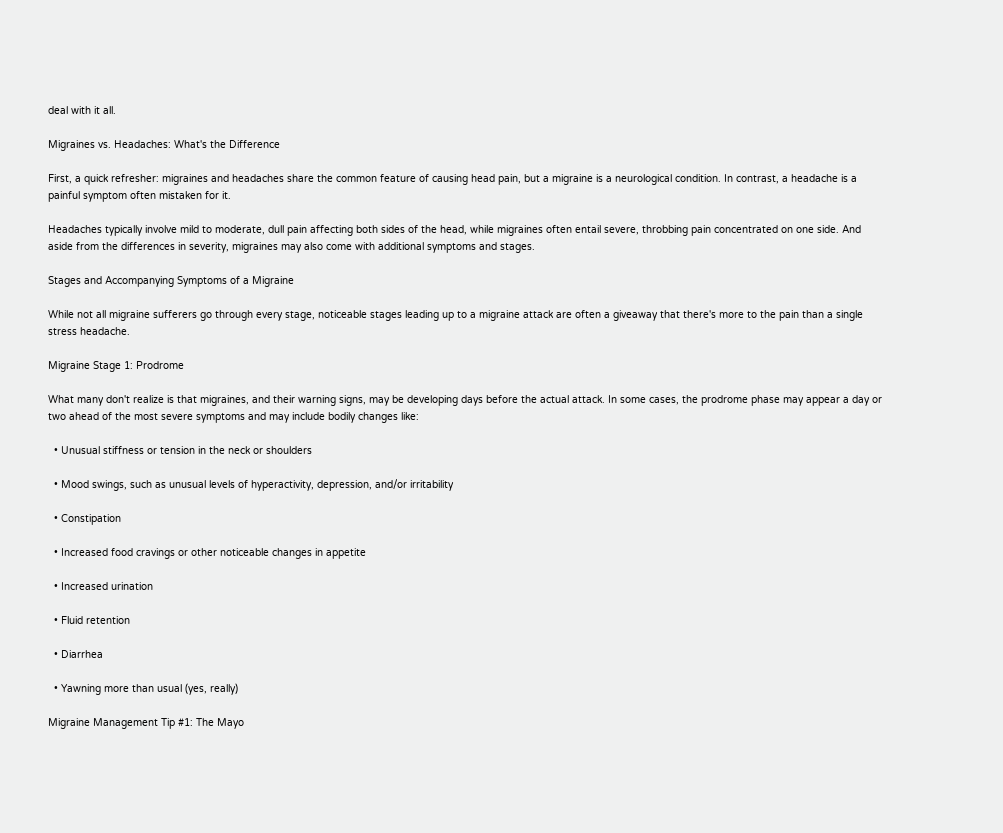deal with it all.

Migraines vs. Headaches: What's the Difference

First, a quick refresher: migraines and headaches share the common feature of causing head pain, but a migraine is a neurological condition. In contrast, a headache is a painful symptom often mistaken for it.

Headaches typically involve mild to moderate, dull pain affecting both sides of the head, while migraines often entail severe, throbbing pain concentrated on one side. And aside from the differences in severity, migraines may also come with additional symptoms and stages.

Stages and Accompanying Symptoms of a Migraine

While not all migraine sufferers go through every stage, noticeable stages leading up to a migraine attack are often a giveaway that there's more to the pain than a single stress headache.

Migraine Stage 1: Prodrome

What many don't realize is that migraines, and their warning signs, may be developing days before the actual attack. In some cases, the prodrome phase may appear a day or two ahead of the most severe symptoms and may include bodily changes like:

  • Unusual stiffness or tension in the neck or shoulders

  • Mood swings, such as unusual levels of hyperactivity, depression, and/or irritability

  • Constipation

  • Increased food cravings or other noticeable changes in appetite

  • Increased urination

  • Fluid retention

  • Diarrhea

  • Yawning more than usual (yes, really)

Migraine Management Tip #1: The Mayo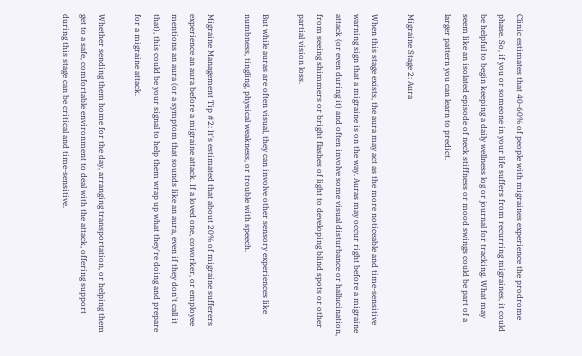Clinic estimates that 40-60% of people with migraines experience the prodrome phase. So, if you or someone in your life suffers from recurring migraines, it could be helpful to begin keeping a daily wellness log or journal for tracking. What may seem like an isolated episode of neck stiffness or mood swings could be part of a larger pattern you can learn to predict.

Migraine Stage 2: Aura

When this stage exists, the aura may act as the more noticeable and time-sensitive warning sign that a migraine is on the way. Auras may occur right before a migraine attack (or even during it) and often involve some visual disturbance or hallucination, from seeing shimmers or bright flashes of light to developing blind spots or other partial vision loss.

But while auras are often visual, they can involve other sensory experiences like numbness, tingling, physical weakness, or trouble with speech.

Migraine Management Tip #2: It's estimated that about 20% of migraine sufferers experience an aura before a migraine attack. If a loved one, coworker, or employee mentions an aura (or a symptom that sounds like an aura, even if they don't call it that), this could be your signal to help them wrap up what they're doing and prepare for a migraine attack.

Whether sending them home for the day, arranging transportation, or helping them get to a safe, comfortable environment to deal with the attack, offering support during this stage can be critical and time-sensitive.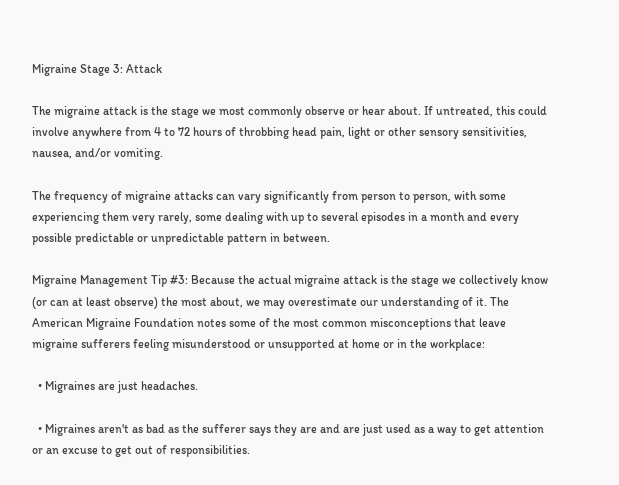Migraine Stage 3: Attack

The migraine attack is the stage we most commonly observe or hear about. If untreated, this could involve anywhere from 4 to 72 hours of throbbing head pain, light or other sensory sensitivities, nausea, and/or vomiting.

The frequency of migraine attacks can vary significantly from person to person, with some experiencing them very rarely, some dealing with up to several episodes in a month and every possible predictable or unpredictable pattern in between.

Migraine Management Tip #3: Because the actual migraine attack is the stage we collectively know (or can at least observe) the most about, we may overestimate our understanding of it. The American Migraine Foundation notes some of the most common misconceptions that leave migraine sufferers feeling misunderstood or unsupported at home or in the workplace:

  • Migraines are just headaches.

  • Migraines aren't as bad as the sufferer says they are and are just used as a way to get attention or an excuse to get out of responsibilities.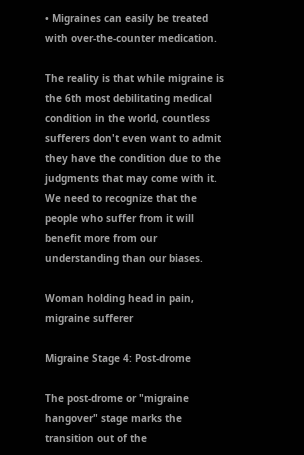• Migraines can easily be treated with over-the-counter medication.

The reality is that while migraine is the 6th most debilitating medical condition in the world, countless sufferers don't even want to admit they have the condition due to the judgments that may come with it. We need to recognize that the people who suffer from it will benefit more from our understanding than our biases.

Woman holding head in pain, migraine sufferer

Migraine Stage 4: Post-drome

The post-drome or "migraine hangover" stage marks the transition out of the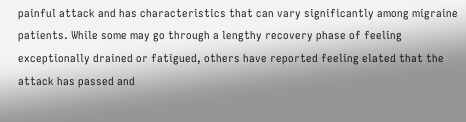painful attack and has characteristics that can vary significantly among migraine patients. While some may go through a lengthy recovery phase of feeling exceptionally drained or fatigued, others have reported feeling elated that the attack has passed and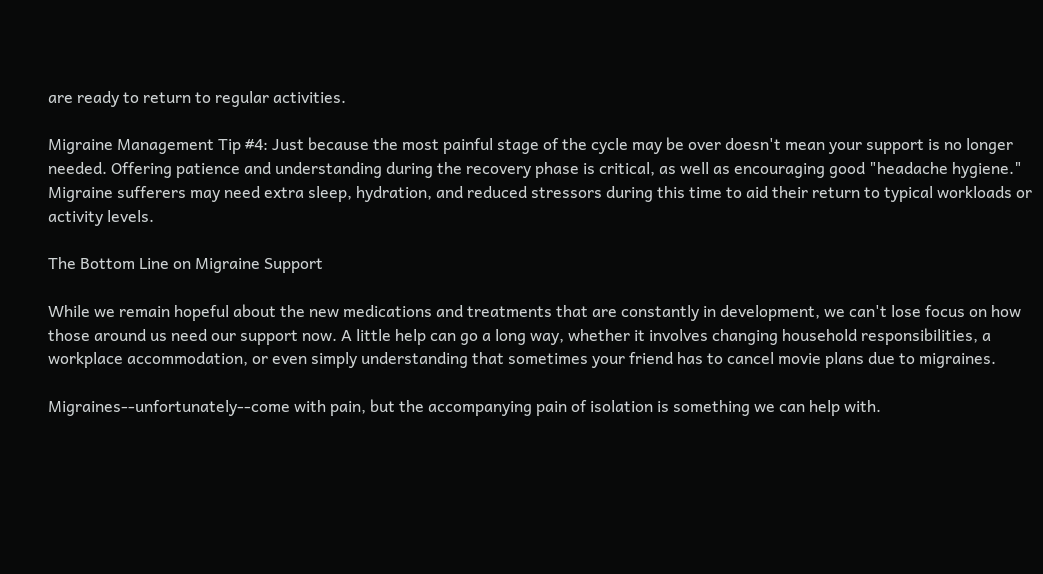are ready to return to regular activities.

Migraine Management Tip #4: Just because the most painful stage of the cycle may be over doesn't mean your support is no longer needed. Offering patience and understanding during the recovery phase is critical, as well as encouraging good "headache hygiene." Migraine sufferers may need extra sleep, hydration, and reduced stressors during this time to aid their return to typical workloads or activity levels.

The Bottom Line on Migraine Support

While we remain hopeful about the new medications and treatments that are constantly in development, we can't lose focus on how those around us need our support now. A little help can go a long way, whether it involves changing household responsibilities, a workplace accommodation, or even simply understanding that sometimes your friend has to cancel movie plans due to migraines.

Migraines--unfortunately--come with pain, but the accompanying pain of isolation is something we can help with.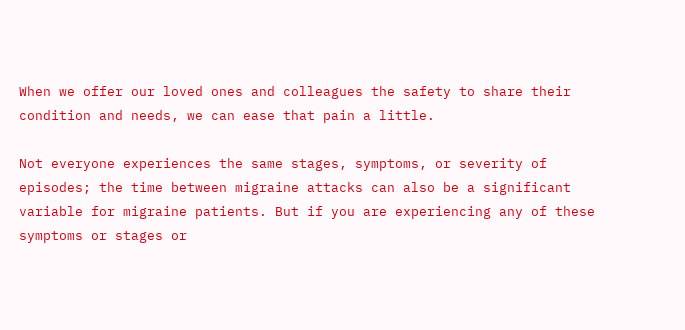When we offer our loved ones and colleagues the safety to share their condition and needs, we can ease that pain a little.

Not everyone experiences the same stages, symptoms, or severity of episodes; the time between migraine attacks can also be a significant variable for migraine patients. But if you are experiencing any of these symptoms or stages or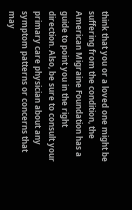think that you or a loved one might be suffering from the condition, the American Migraine Foundation has a guide to point you in the right direction. Also, be sure to consult your primary care physician about any symptom patterns or concerns that may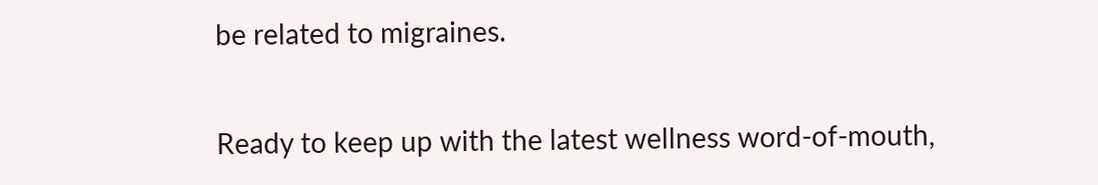be related to migraines.


Ready to keep up with the latest wellness word-of-mouth,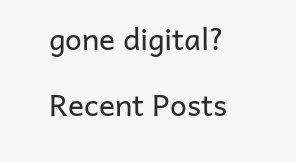gone digital?

Recent Posts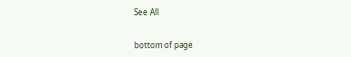See All


bottom of page